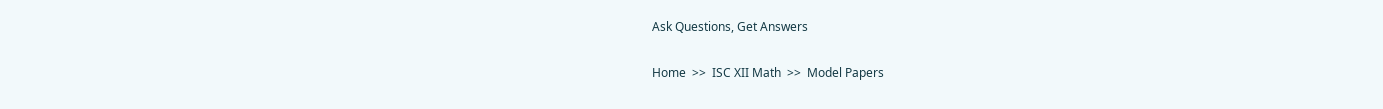Ask Questions, Get Answers

Home  >>  ISC XII Math  >>  Model Papers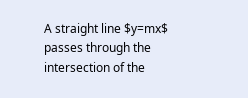A straight line $y=mx$ passes through the intersection of the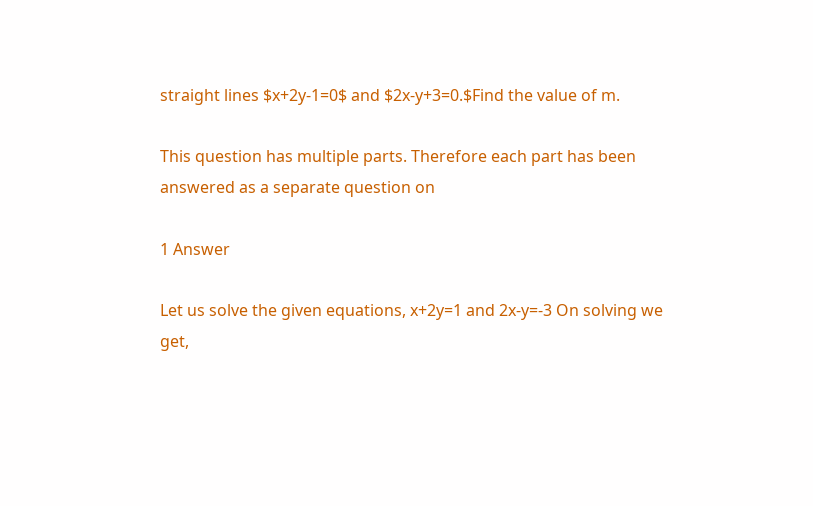straight lines $x+2y-1=0$ and $2x-y+3=0.$Find the value of m.

This question has multiple parts. Therefore each part has been answered as a separate question on

1 Answer

Let us solve the given equations, x+2y=1 and 2x-y=-3 On solving we get,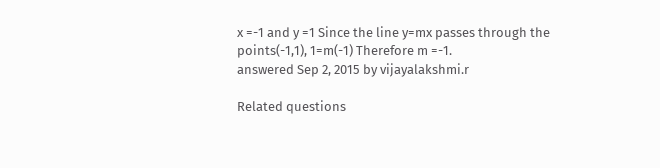x =-1 and y =1 Since the line y=mx passes through the points(-1,1), 1=m(-1) Therefore m =-1.
answered Sep 2, 2015 by vijayalakshmi.r

Related questions